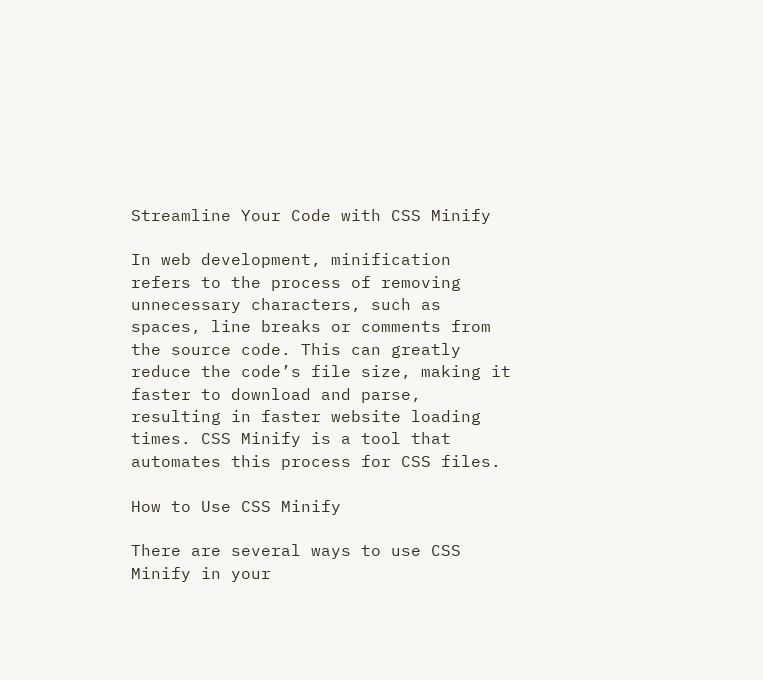Streamline Your Code with CSS Minify

In web development, minification refers to the process of removing unnecessary characters, such as spaces, line breaks or comments from the source code. This can greatly reduce the code’s file size, making it faster to download and parse, resulting in faster website loading times. CSS Minify is a tool that automates this process for CSS files.

How to Use CSS Minify

There are several ways to use CSS Minify in your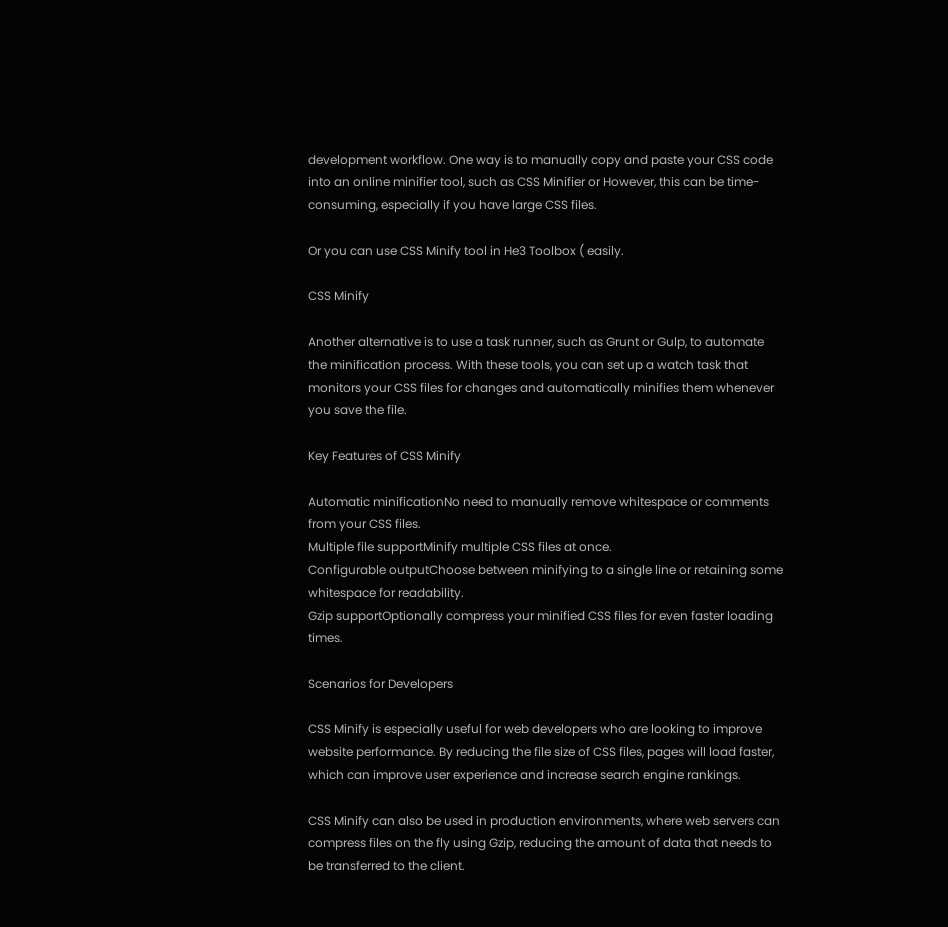development workflow. One way is to manually copy and paste your CSS code into an online minifier tool, such as CSS Minifier or However, this can be time-consuming, especially if you have large CSS files.

Or you can use CSS Minify tool in He3 Toolbox ( easily.

CSS Minify

Another alternative is to use a task runner, such as Grunt or Gulp, to automate the minification process. With these tools, you can set up a watch task that monitors your CSS files for changes and automatically minifies them whenever you save the file.

Key Features of CSS Minify

Automatic minificationNo need to manually remove whitespace or comments from your CSS files.
Multiple file supportMinify multiple CSS files at once.
Configurable outputChoose between minifying to a single line or retaining some whitespace for readability.
Gzip supportOptionally compress your minified CSS files for even faster loading times.

Scenarios for Developers

CSS Minify is especially useful for web developers who are looking to improve website performance. By reducing the file size of CSS files, pages will load faster, which can improve user experience and increase search engine rankings.

CSS Minify can also be used in production environments, where web servers can compress files on the fly using Gzip, reducing the amount of data that needs to be transferred to the client.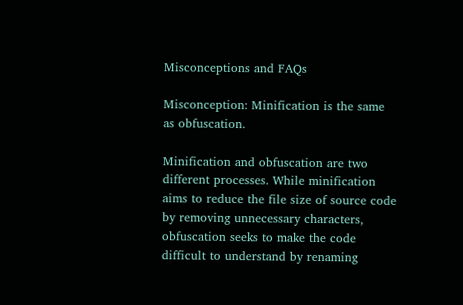Misconceptions and FAQs

Misconception: Minification is the same as obfuscation.

Minification and obfuscation are two different processes. While minification aims to reduce the file size of source code by removing unnecessary characters, obfuscation seeks to make the code difficult to understand by renaming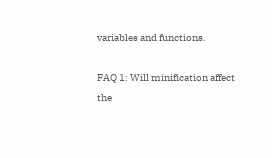variables and functions.

FAQ 1: Will minification affect the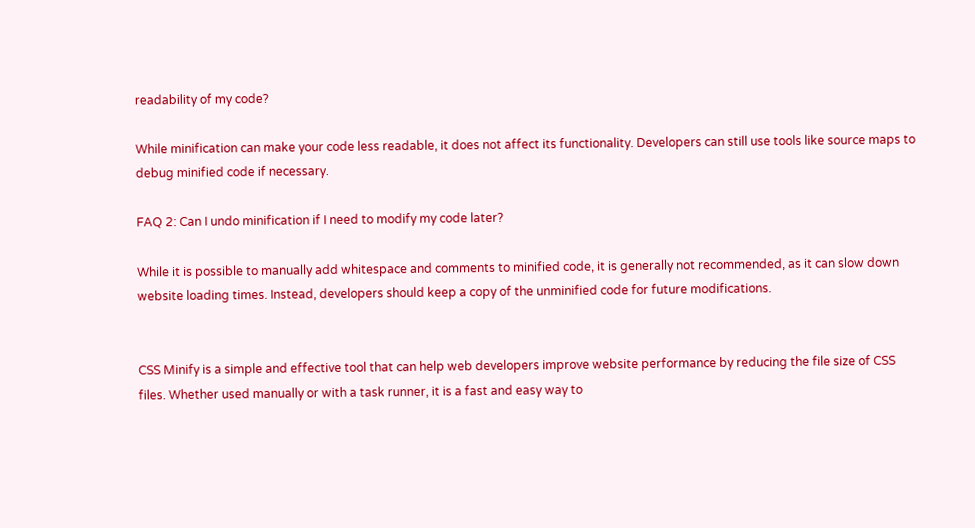readability of my code?

While minification can make your code less readable, it does not affect its functionality. Developers can still use tools like source maps to debug minified code if necessary.

FAQ 2: Can I undo minification if I need to modify my code later?

While it is possible to manually add whitespace and comments to minified code, it is generally not recommended, as it can slow down website loading times. Instead, developers should keep a copy of the unminified code for future modifications.


CSS Minify is a simple and effective tool that can help web developers improve website performance by reducing the file size of CSS files. Whether used manually or with a task runner, it is a fast and easy way to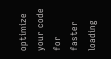optimize your code for faster loading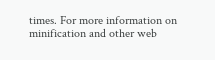times. For more information on minification and other web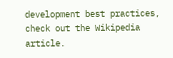development best practices, check out the Wikipedia article.